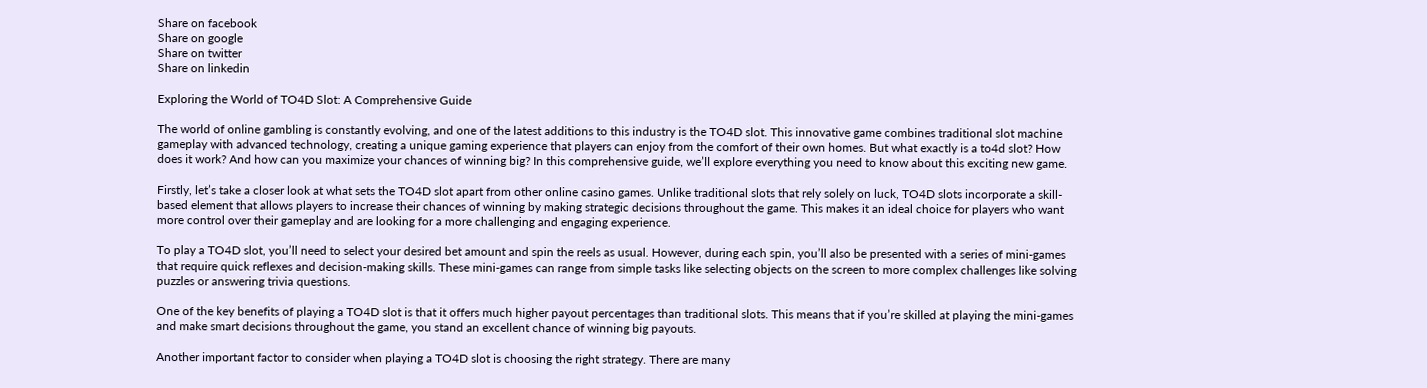Share on facebook
Share on google
Share on twitter
Share on linkedin

Exploring the World of TO4D Slot: A Comprehensive Guide

The world of online gambling is constantly evolving, and one of the latest additions to this industry is the TO4D slot. This innovative game combines traditional slot machine gameplay with advanced technology, creating a unique gaming experience that players can enjoy from the comfort of their own homes. But what exactly is a to4d slot? How does it work? And how can you maximize your chances of winning big? In this comprehensive guide, we’ll explore everything you need to know about this exciting new game.

Firstly, let’s take a closer look at what sets the TO4D slot apart from other online casino games. Unlike traditional slots that rely solely on luck, TO4D slots incorporate a skill-based element that allows players to increase their chances of winning by making strategic decisions throughout the game. This makes it an ideal choice for players who want more control over their gameplay and are looking for a more challenging and engaging experience.

To play a TO4D slot, you’ll need to select your desired bet amount and spin the reels as usual. However, during each spin, you’ll also be presented with a series of mini-games that require quick reflexes and decision-making skills. These mini-games can range from simple tasks like selecting objects on the screen to more complex challenges like solving puzzles or answering trivia questions.

One of the key benefits of playing a TO4D slot is that it offers much higher payout percentages than traditional slots. This means that if you’re skilled at playing the mini-games and make smart decisions throughout the game, you stand an excellent chance of winning big payouts.

Another important factor to consider when playing a TO4D slot is choosing the right strategy. There are many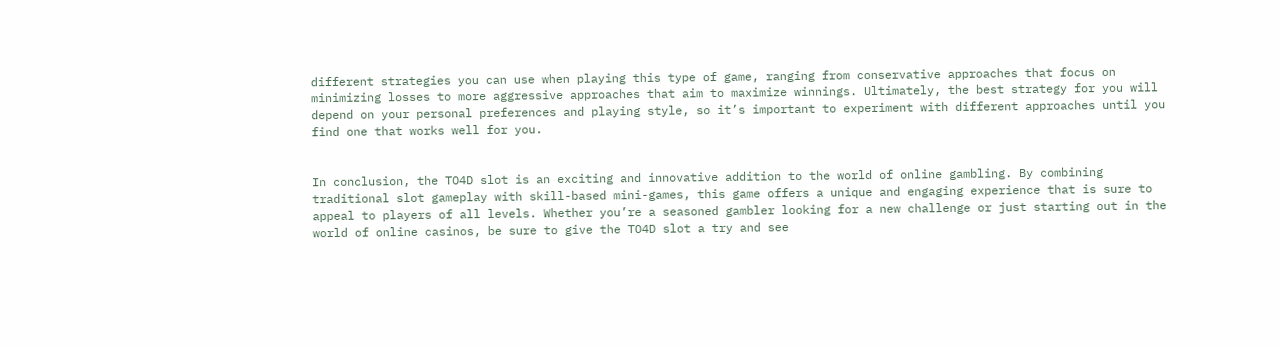different strategies you can use when playing this type of game, ranging from conservative approaches that focus on minimizing losses to more aggressive approaches that aim to maximize winnings. Ultimately, the best strategy for you will depend on your personal preferences and playing style, so it’s important to experiment with different approaches until you find one that works well for you.


In conclusion, the TO4D slot is an exciting and innovative addition to the world of online gambling. By combining traditional slot gameplay with skill-based mini-games, this game offers a unique and engaging experience that is sure to appeal to players of all levels. Whether you’re a seasoned gambler looking for a new challenge or just starting out in the world of online casinos, be sure to give the TO4D slot a try and see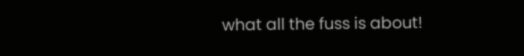what all the fuss is about!